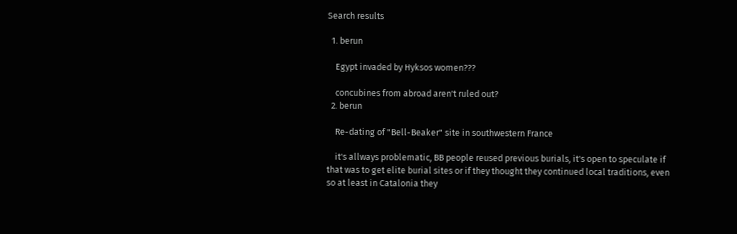Search results

  1. berun

    Egypt invaded by Hyksos women???

    concubines from abroad aren't ruled out?
  2. berun

    Re-dating of "Bell-Beaker" site in southwestern France

    it's allways problematic, BB people reused previous burials, it's open to speculate if that was to get elite burial sites or if they thought they continued local traditions, even so at least in Catalonia they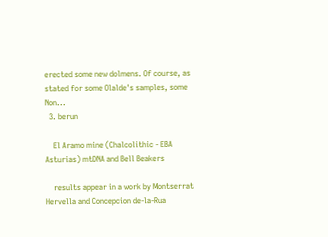erected some new dolmens. Of course, as stated for some Olalde's samples, some Non...
  3. berun

    El Aramo mine (Chalcolithic - EBA Asturias) mtDNA and Bell Beakers

    results appear in a work by Montserrat Hervella and Concepcion de-la-Rua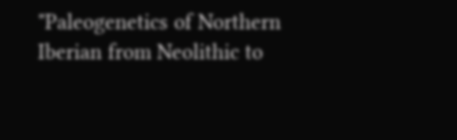"Paleogenetics of Northern Iberian from Neolithic to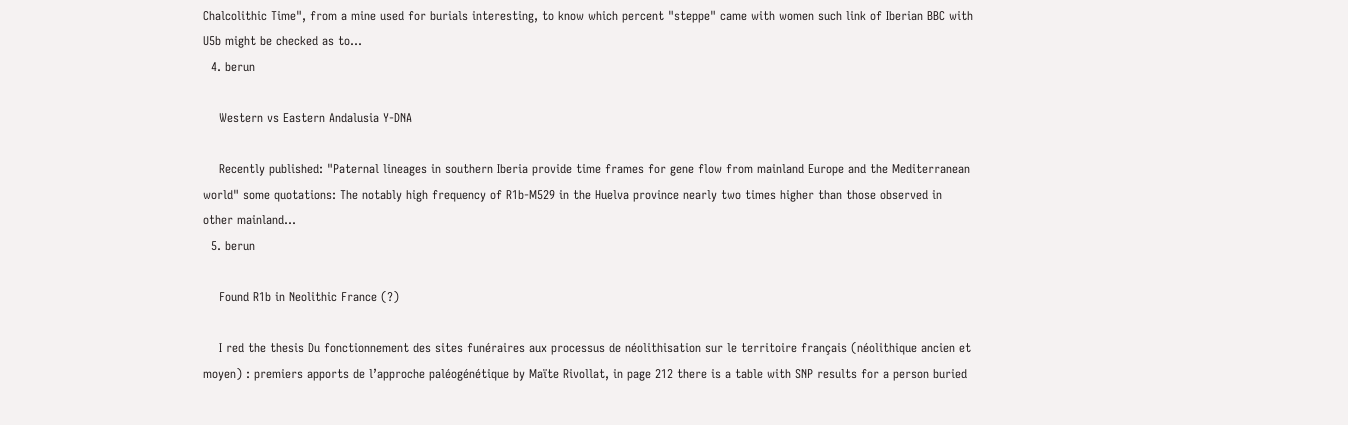Chalcolithic Time", from a mine used for burials interesting, to know which percent "steppe" came with women such link of Iberian BBC with U5b might be checked as to...
  4. berun

    Western vs Eastern Andalusia Y-DNA

    Recently published: "Paternal lineages in southern Iberia provide time frames for gene flow from mainland Europe and the Mediterranean world" some quotations: The notably high frequency of R1b-M529 in the Huelva province nearly two times higher than those observed in other mainland...
  5. berun

    Found R1b in Neolithic France (?)

    I red the thesis Du fonctionnement des sites funéraires aux processus de néolithisation sur le territoire français (néolithique ancien et moyen) : premiers apports de l’approche paléogénétique by Maïte Rivollat, in page 212 there is a table with SNP results for a person buried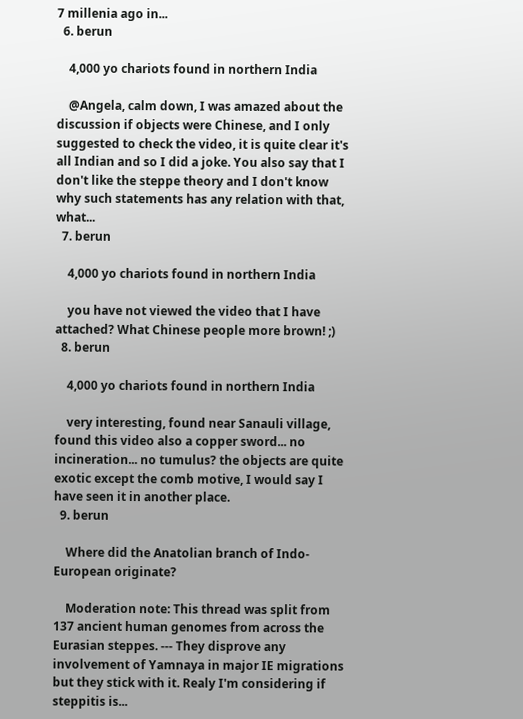7 millenia ago in...
  6. berun

    4,000 yo chariots found in northern India

    @Angela, calm down, I was amazed about the discussion if objects were Chinese, and I only suggested to check the video, it is quite clear it's all Indian and so I did a joke. You also say that I don't like the steppe theory and I don't know why such statements has any relation with that, what...
  7. berun

    4,000 yo chariots found in northern India

    you have not viewed the video that I have attached? What Chinese people more brown! ;)
  8. berun

    4,000 yo chariots found in northern India

    very interesting, found near Sanauli village, found this video also a copper sword... no incineration... no tumulus? the objects are quite exotic except the comb motive, I would say I have seen it in another place.
  9. berun

    Where did the Anatolian branch of Indo-European originate?

    Moderation note: This thread was split from 137 ancient human genomes from across the Eurasian steppes. --- They disprove any involvement of Yamnaya in major IE migrations but they stick with it. Realy I'm considering if steppitis is...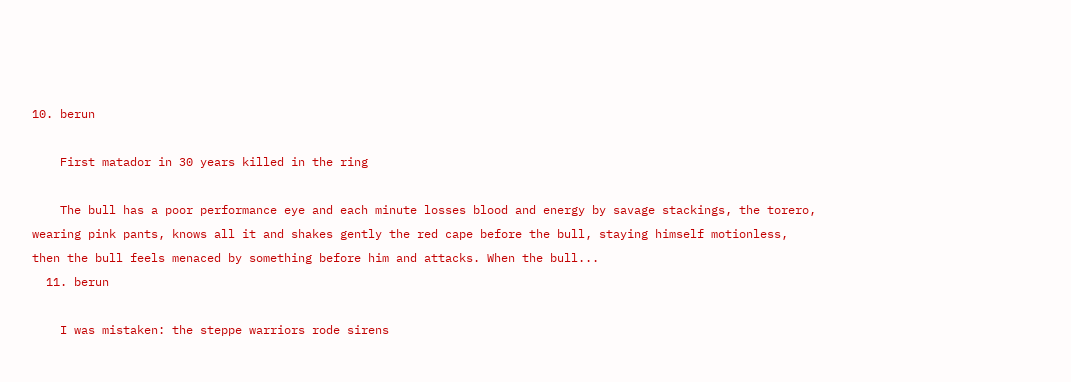10. berun

    First matador in 30 years killed in the ring

    The bull has a poor performance eye and each minute losses blood and energy by savage stackings, the torero, wearing pink pants, knows all it and shakes gently the red cape before the bull, staying himself motionless, then the bull feels menaced by something before him and attacks. When the bull...
  11. berun

    I was mistaken: the steppe warriors rode sirens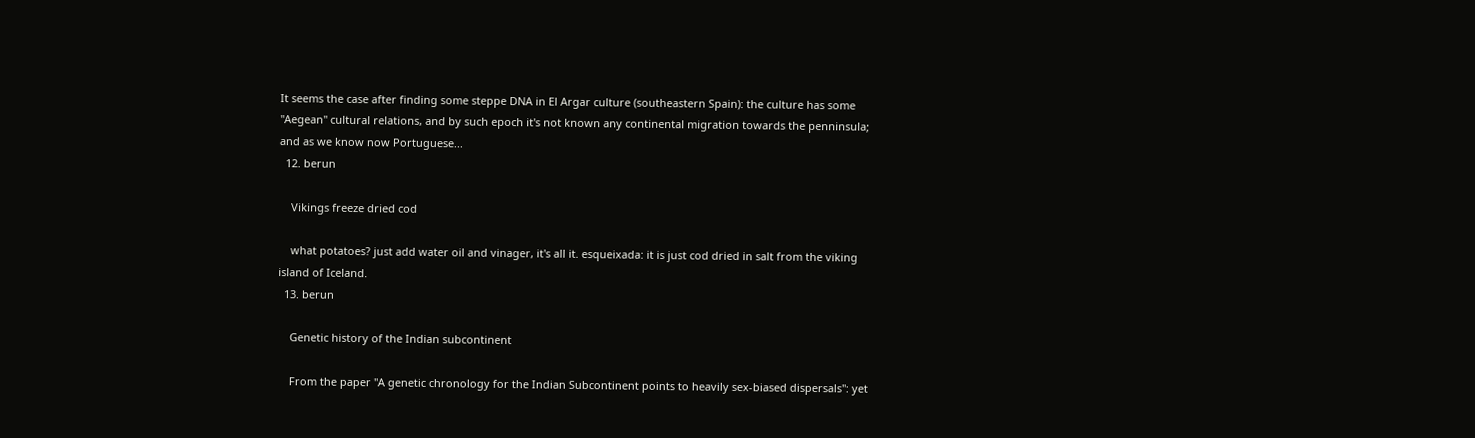It seems the case after finding some steppe DNA in El Argar culture (southeastern Spain): the culture has some "Aegean" cultural relations, and by such epoch it's not known any continental migration towards the penninsula; and as we know now Portuguese...
  12. berun

    Vikings freeze dried cod

    what potatoes? just add water oil and vinager, it's all it. esqueixada: it is just cod dried in salt from the viking island of Iceland.
  13. berun

    Genetic history of the Indian subcontinent

    From the paper "A genetic chronology for the Indian Subcontinent points to heavily sex-biased dispersals": yet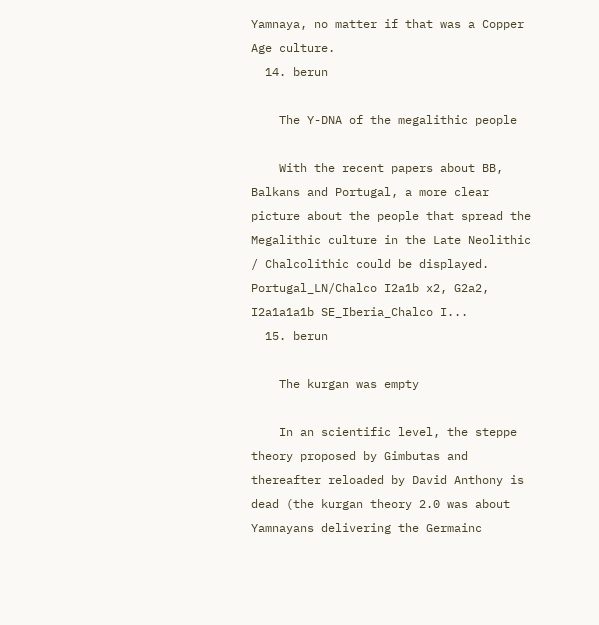Yamnaya, no matter if that was a Copper Age culture.
  14. berun

    The Y-DNA of the megalithic people

    With the recent papers about BB, Balkans and Portugal, a more clear picture about the people that spread the Megalithic culture in the Late Neolithic / Chalcolithic could be displayed. Portugal_LN/Chalco I2a1b x2, G2a2, I2a1a1a1b SE_Iberia_Chalco I...
  15. berun

    The kurgan was empty

    In an scientific level, the steppe theory proposed by Gimbutas and thereafter reloaded by David Anthony is dead (the kurgan theory 2.0 was about Yamnayans delivering the Germainc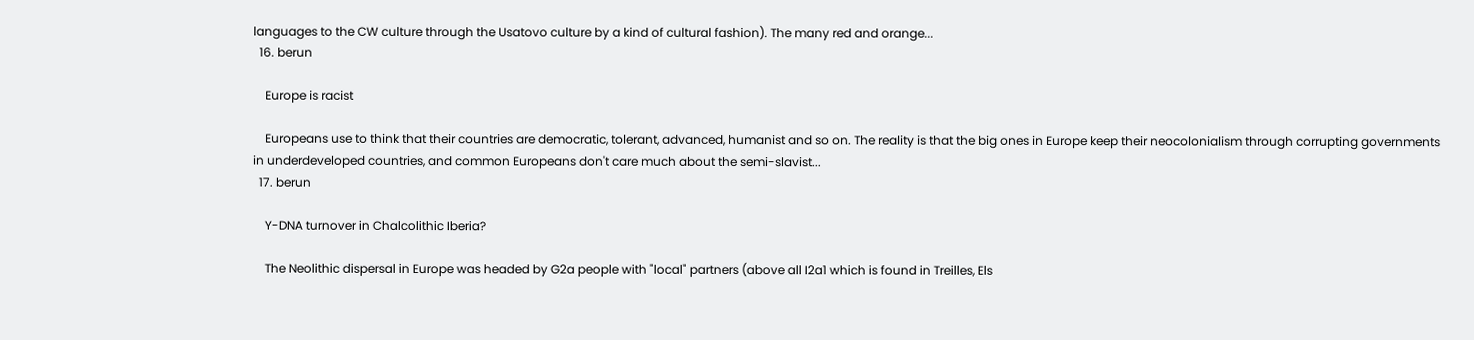languages to the CW culture through the Usatovo culture by a kind of cultural fashion). The many red and orange...
  16. berun

    Europe is racist

    Europeans use to think that their countries are democratic, tolerant, advanced, humanist and so on. The reality is that the big ones in Europe keep their neocolonialism through corrupting governments in underdeveloped countries, and common Europeans don't care much about the semi-slavist...
  17. berun

    Y-DNA turnover in Chalcolithic Iberia?

    The Neolithic dispersal in Europe was headed by G2a people with "local" partners (above all I2a1 which is found in Treilles, Els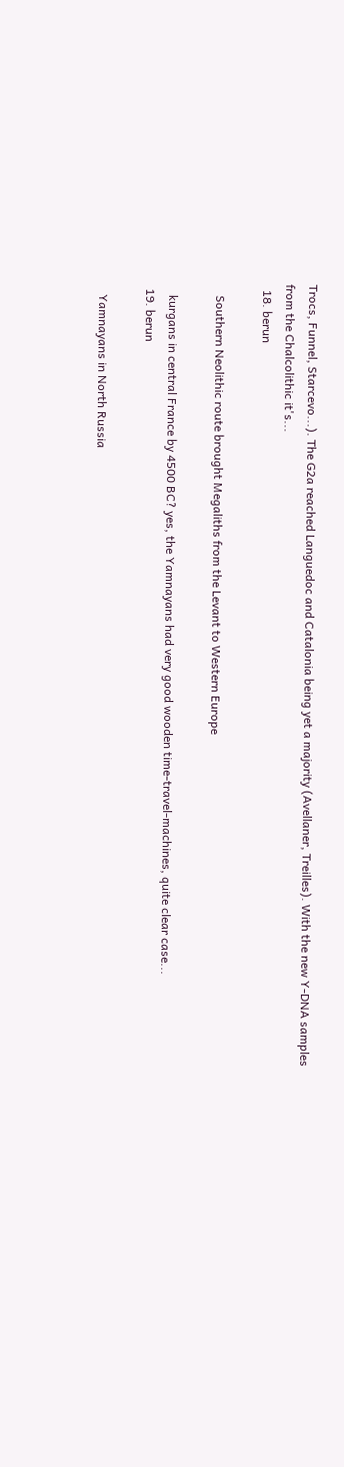Trocs, Funnel, Starcevo...). The G2a reached Languedoc and Catalonia being yet a majority (Avellaner, Treilles). With the new Y-DNA samples from the Chalcolithic it's...
  18. berun

    Southern Neolithic route brought Megaliths from the Levant to Western Europe

    kurgans in central France by 4500 BC? yes, the Yamnayans had very good wooden time-travel-machines, quite clear case...
  19. berun

    Yamnayans in North Russia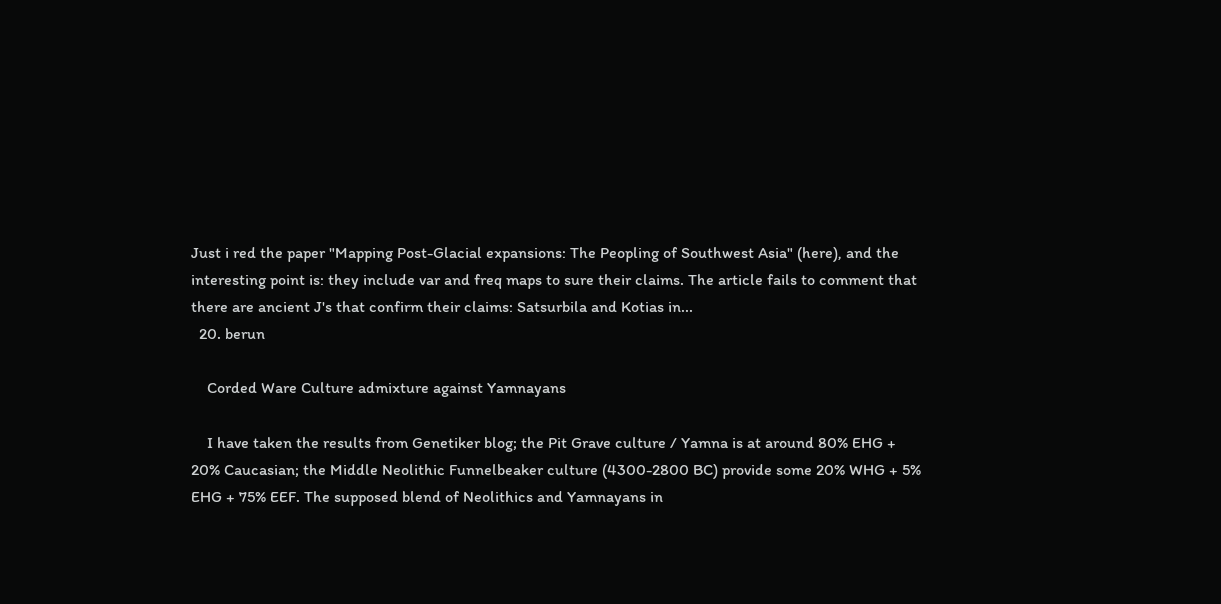Just i red the paper "Mapping Post-Glacial expansions: The Peopling of Southwest Asia" (here), and the interesting point is: they include var and freq maps to sure their claims. The article fails to comment that there are ancient J's that confirm their claims: Satsurbila and Kotias in...
  20. berun

    Corded Ware Culture admixture against Yamnayans

    I have taken the results from Genetiker blog; the Pit Grave culture / Yamna is at around 80% EHG + 20% Caucasian; the Middle Neolithic Funnelbeaker culture (4300-2800 BC) provide some 20% WHG + 5% EHG + 75% EEF. The supposed blend of Neolithics and Yamnayans in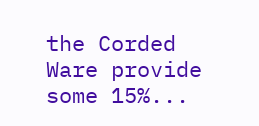the Corded Ware provide some 15%...